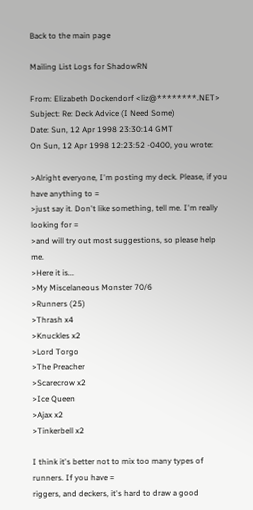Back to the main page

Mailing List Logs for ShadowRN

From: Elizabeth Dockendorf <liz@********.NET>
Subject: Re: Deck Advice (I Need Some)
Date: Sun, 12 Apr 1998 23:30:14 GMT
On Sun, 12 Apr 1998 12:23:52 -0400, you wrote:

>Alright everyone, I'm posting my deck. Please, if you have anything to =
>just say it. Don't like something, tell me. I'm really looking for =
>and will try out most suggestions, so please help me.
>Here it is...
>My Miscelaneous Monster 70/6
>Runners (25)
>Thrash x4
>Knuckles x2
>Lord Torgo
>The Preacher
>Scarecrow x2
>Ice Queen
>Ajax x2
>Tinkerbell x2

I think it's better not to mix too many types of runners. If you have =
riggers, and deckers, it's hard to draw a good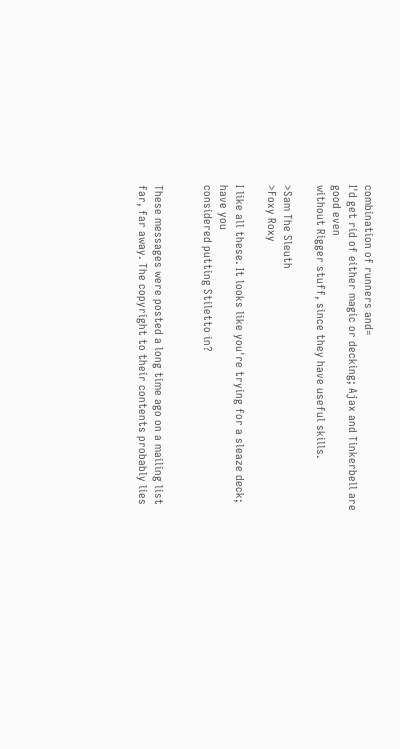combination of runners and=
I'd get rid of either magic or decking; Ajax and Tinkerbell are good even
without Rigger stuff, since they have useful skills.

>Sam The Sleuth
>Foxy Roxy

I like all these. It looks like you're trying for a sleaze deck; have you
considered putting Stiletto in?


These messages were posted a long time ago on a mailing list far, far away. The copyright to their contents probably lies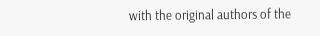with the original authors of the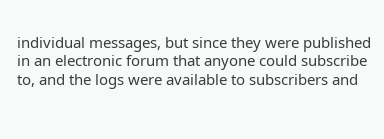individual messages, but since they were published in an electronic forum that anyone could subscribe to, and the logs were available to subscribers and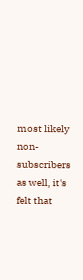most likely non-subscribers as well, it's felt that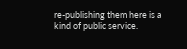re-publishing them here is a kind of public service.